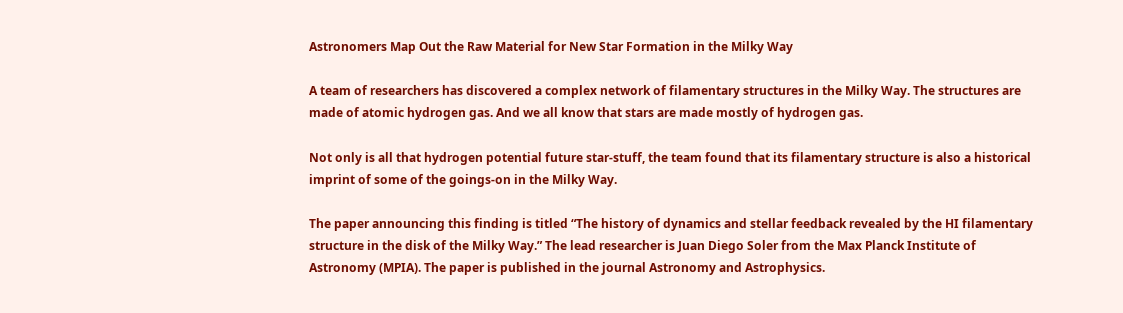Astronomers Map Out the Raw Material for New Star Formation in the Milky Way

A team of researchers has discovered a complex network of filamentary structures in the Milky Way. The structures are made of atomic hydrogen gas. And we all know that stars are made mostly of hydrogen gas.

Not only is all that hydrogen potential future star-stuff, the team found that its filamentary structure is also a historical imprint of some of the goings-on in the Milky Way.

The paper announcing this finding is titled “The history of dynamics and stellar feedback revealed by the HI filamentary structure in the disk of the Milky Way.” The lead researcher is Juan Diego Soler from the Max Planck Institute of Astronomy (MPIA). The paper is published in the journal Astronomy and Astrophysics.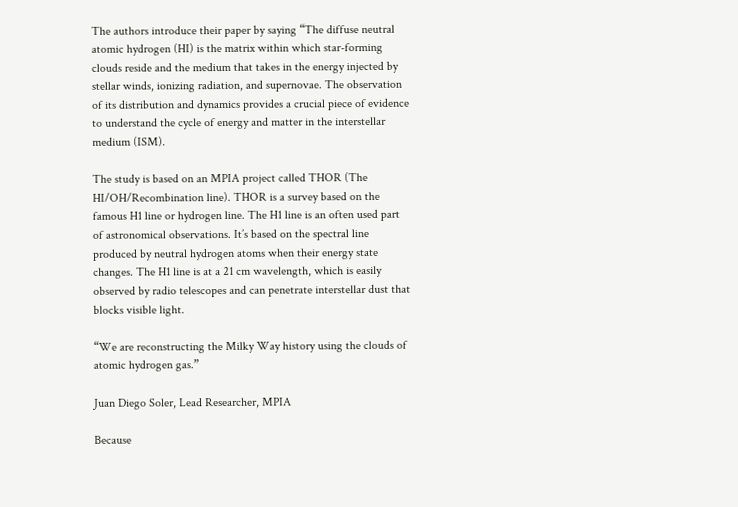The authors introduce their paper by saying “The diffuse neutral atomic hydrogen (HI) is the matrix within which star-forming clouds reside and the medium that takes in the energy injected by stellar winds, ionizing radiation, and supernovae. The observation of its distribution and dynamics provides a crucial piece of evidence to understand the cycle of energy and matter in the interstellar medium (ISM).

The study is based on an MPIA project called THOR (The HI/OH/Recombination line). THOR is a survey based on the famous H1 line or hydrogen line. The H1 line is an often used part of astronomical observations. It’s based on the spectral line produced by neutral hydrogen atoms when their energy state changes. The H1 line is at a 21 cm wavelength, which is easily observed by radio telescopes and can penetrate interstellar dust that blocks visible light.

“We are reconstructing the Milky Way history using the clouds of atomic hydrogen gas.”

Juan Diego Soler, Lead Researcher, MPIA

Because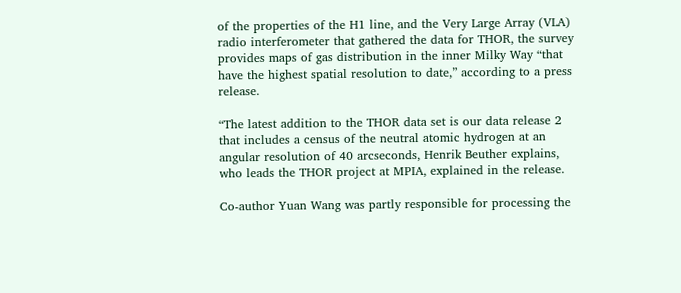of the properties of the H1 line, and the Very Large Array (VLA) radio interferometer that gathered the data for THOR, the survey provides maps of gas distribution in the inner Milky Way “that have the highest spatial resolution to date,” according to a press release.

“The latest addition to the THOR data set is our data release 2 that includes a census of the neutral atomic hydrogen at an angular resolution of 40 arcseconds, Henrik Beuther explains, who leads the THOR project at MPIA, explained in the release.

Co-author Yuan Wang was partly responsible for processing the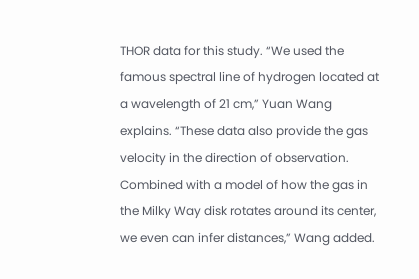THOR data for this study. “We used the famous spectral line of hydrogen located at a wavelength of 21 cm,” Yuan Wang explains. “These data also provide the gas velocity in the direction of observation. Combined with a model of how the gas in the Milky Way disk rotates around its center, we even can infer distances,” Wang added.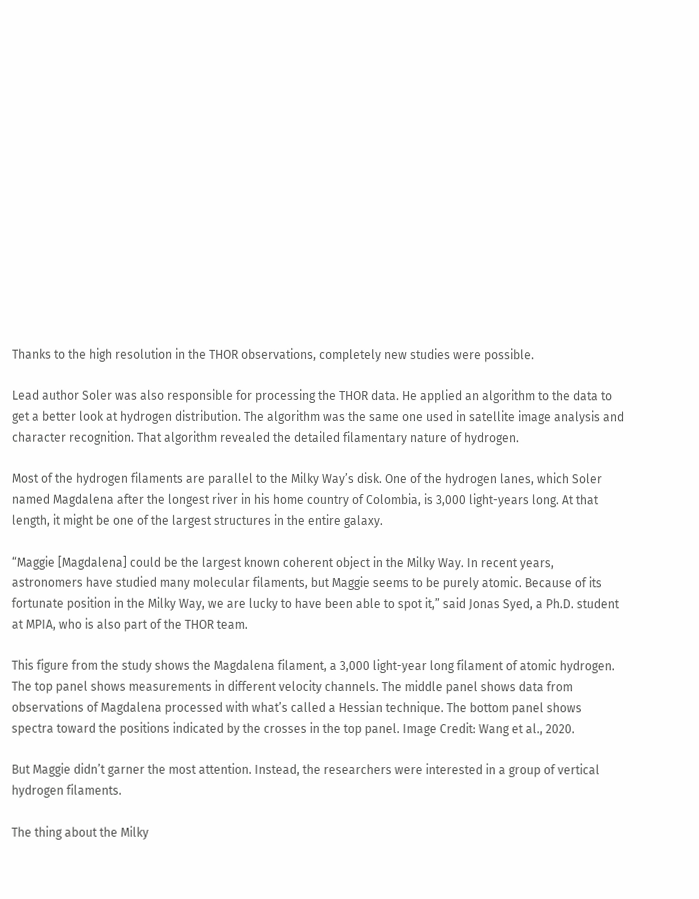Thanks to the high resolution in the THOR observations, completely new studies were possible.

Lead author Soler was also responsible for processing the THOR data. He applied an algorithm to the data to get a better look at hydrogen distribution. The algorithm was the same one used in satellite image analysis and character recognition. That algorithm revealed the detailed filamentary nature of hydrogen.

Most of the hydrogen filaments are parallel to the Milky Way’s disk. One of the hydrogen lanes, which Soler named Magdalena after the longest river in his home country of Colombia, is 3,000 light-years long. At that length, it might be one of the largest structures in the entire galaxy.

“Maggie [Magdalena] could be the largest known coherent object in the Milky Way. In recent years, astronomers have studied many molecular filaments, but Maggie seems to be purely atomic. Because of its fortunate position in the Milky Way, we are lucky to have been able to spot it,” said Jonas Syed, a Ph.D. student at MPIA, who is also part of the THOR team.

This figure from the study shows the Magdalena filament, a 3,000 light-year long filament of atomic hydrogen. The top panel shows measurements in different velocity channels. The middle panel shows data from observations of Magdalena processed with what’s called a Hessian technique. The bottom panel shows spectra toward the positions indicated by the crosses in the top panel. Image Credit: Wang et al., 2020.

But Maggie didn’t garner the most attention. Instead, the researchers were interested in a group of vertical hydrogen filaments.

The thing about the Milky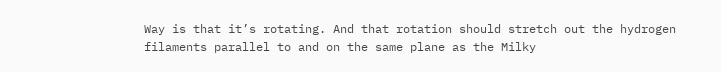Way is that it’s rotating. And that rotation should stretch out the hydrogen filaments parallel to and on the same plane as the Milky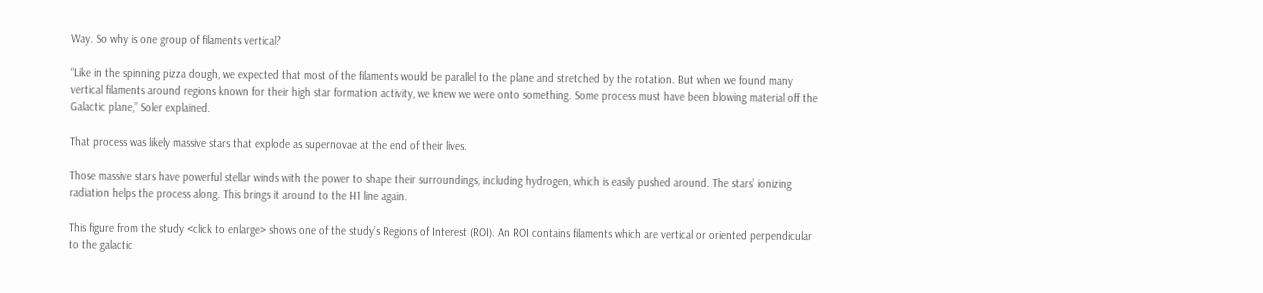Way. So why is one group of filaments vertical?

“Like in the spinning pizza dough, we expected that most of the filaments would be parallel to the plane and stretched by the rotation. But when we found many vertical filaments around regions known for their high star formation activity, we knew we were onto something. Some process must have been blowing material off the Galactic plane,” Soler explained.

That process was likely massive stars that explode as supernovae at the end of their lives.

Those massive stars have powerful stellar winds with the power to shape their surroundings, including hydrogen, which is easily pushed around. The stars’ ionizing radiation helps the process along. This brings it around to the H1 line again.

This figure from the study <click to enlarge> shows one of the study’s Regions of Interest (ROI). An ROI contains filaments which are vertical or oriented perpendicular to the galactic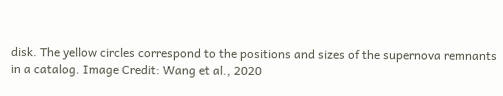disk. The yellow circles correspond to the positions and sizes of the supernova remnants in a catalog. Image Credit: Wang et al., 2020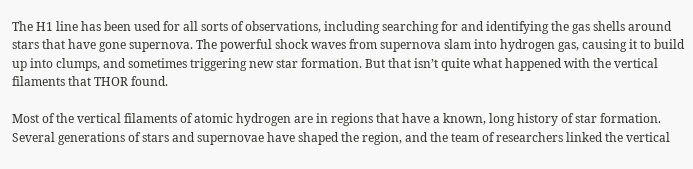The H1 line has been used for all sorts of observations, including searching for and identifying the gas shells around stars that have gone supernova. The powerful shock waves from supernova slam into hydrogen gas, causing it to build up into clumps, and sometimes triggering new star formation. But that isn’t quite what happened with the vertical filaments that THOR found.

Most of the vertical filaments of atomic hydrogen are in regions that have a known, long history of star formation. Several generations of stars and supernovae have shaped the region, and the team of researchers linked the vertical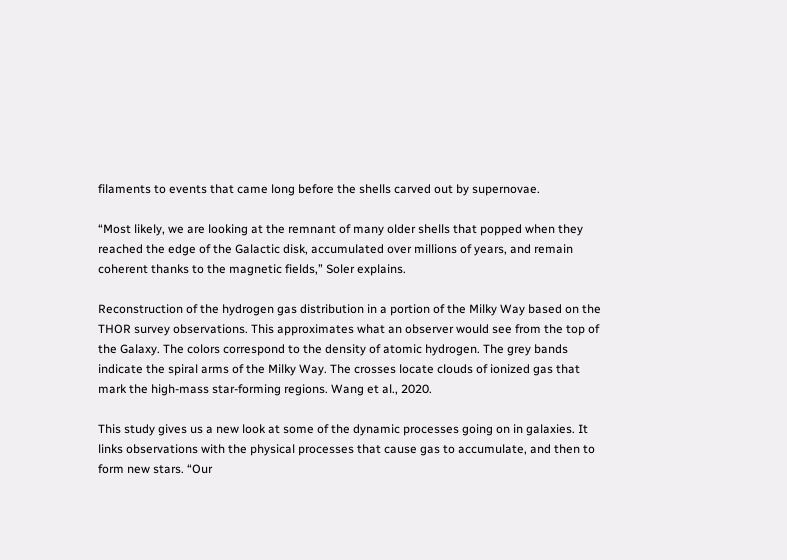filaments to events that came long before the shells carved out by supernovae.

“Most likely, we are looking at the remnant of many older shells that popped when they reached the edge of the Galactic disk, accumulated over millions of years, and remain coherent thanks to the magnetic fields,” Soler explains.

Reconstruction of the hydrogen gas distribution in a portion of the Milky Way based on the THOR survey observations. This approximates what an observer would see from the top of the Galaxy. The colors correspond to the density of atomic hydrogen. The grey bands indicate the spiral arms of the Milky Way. The crosses locate clouds of ionized gas that mark the high-mass star-forming regions. Wang et al., 2020.

This study gives us a new look at some of the dynamic processes going on in galaxies. It links observations with the physical processes that cause gas to accumulate, and then to form new stars. “Our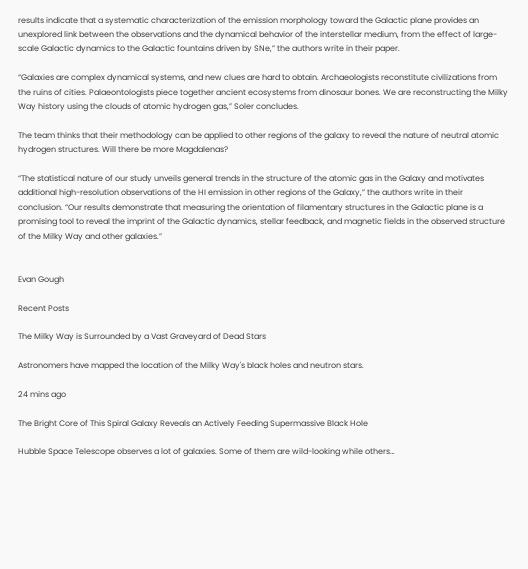results indicate that a systematic characterization of the emission morphology toward the Galactic plane provides an unexplored link between the observations and the dynamical behavior of the interstellar medium, from the effect of large-scale Galactic dynamics to the Galactic fountains driven by SNe,” the authors write in their paper.

“Galaxies are complex dynamical systems, and new clues are hard to obtain. Archaeologists reconstitute civilizations from the ruins of cities. Palaeontologists piece together ancient ecosystems from dinosaur bones. We are reconstructing the Milky Way history using the clouds of atomic hydrogen gas,” Soler concludes.

The team thinks that their methodology can be applied to other regions of the galaxy to reveal the nature of neutral atomic hydrogen structures. Will there be more Magdalenas?

“The statistical nature of our study unveils general trends in the structure of the atomic gas in the Galaxy and motivates additional high-resolution observations of the HI emission in other regions of the Galaxy,” the authors write in their conclusion. “Our results demonstrate that measuring the orientation of filamentary structures in the Galactic plane is a promising tool to reveal the imprint of the Galactic dynamics, stellar feedback, and magnetic fields in the observed structure of the Milky Way and other galaxies.”


Evan Gough

Recent Posts

The Milky Way is Surrounded by a Vast Graveyard of Dead Stars

Astronomers have mapped the location of the Milky Way's black holes and neutron stars.

24 mins ago

The Bright Core of This Spiral Galaxy Reveals an Actively Feeding Supermassive Black Hole

Hubble Space Telescope observes a lot of galaxies. Some of them are wild-looking while others…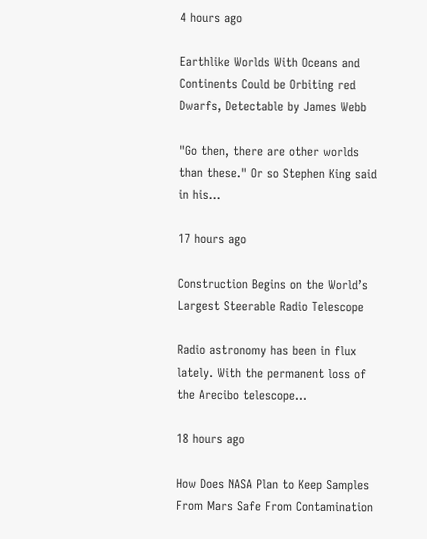4 hours ago

Earthlike Worlds With Oceans and Continents Could be Orbiting red Dwarfs, Detectable by James Webb

"Go then, there are other worlds than these." Or so Stephen King said in his…

17 hours ago

Construction Begins on the World’s Largest Steerable Radio Telescope

Radio astronomy has been in flux lately. With the permanent loss of the Arecibo telescope…

18 hours ago

How Does NASA Plan to Keep Samples From Mars Safe From Contamination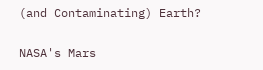(and Contaminating) Earth?

NASA's Mars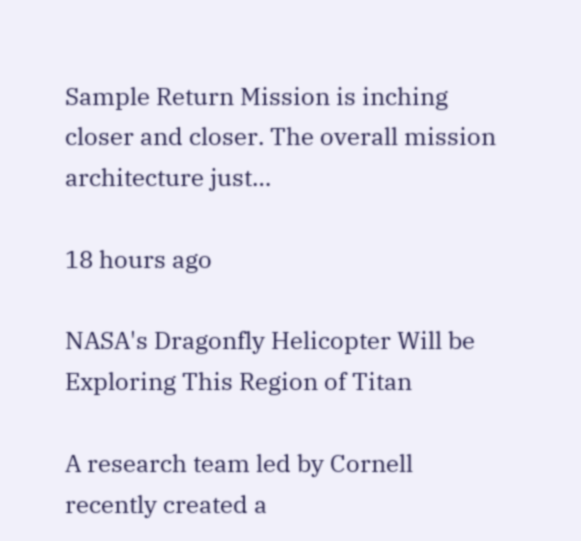Sample Return Mission is inching closer and closer. The overall mission architecture just…

18 hours ago

NASA's Dragonfly Helicopter Will be Exploring This Region of Titan

A research team led by Cornell recently created a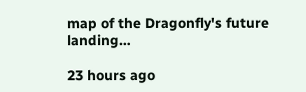map of the Dragonfly's future landing…

23 hours ago